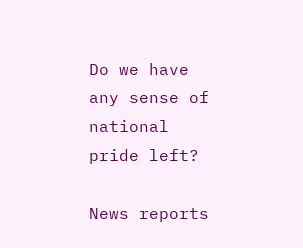Do we have any sense of national pride left?

News reports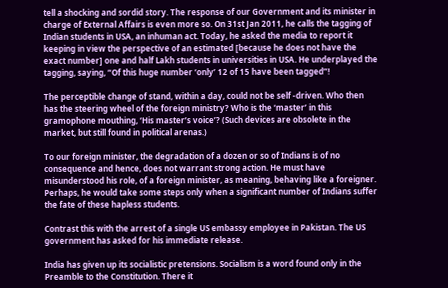tell a shocking and sordid story. The response of our Government and its minister in charge of External Affairs is even more so. On 31st Jan 2011, he calls the tagging of Indian students in USA, an inhuman act. Today, he asked the media to report it keeping in view the perspective of an estimated [because he does not have the exact number] one and half Lakh students in universities in USA. He underplayed the tagging, saying, “Of this huge number ‘only’ 12 of 15 have been tagged”!

The perceptible change of stand, within a day, could not be self -driven. Who then has the steering wheel of the foreign ministry? Who is the ‘master’ in this gramophone mouthing, ‘His master’s voice’? (Such devices are obsolete in the market, but still found in political arenas.)

To our foreign minister, the degradation of a dozen or so of Indians is of no consequence and hence, does not warrant strong action. He must have misunderstood his role, of a foreign minister, as meaning, behaving like a foreigner. Perhaps, he would take some steps only when a significant number of Indians suffer the fate of these hapless students.

Contrast this with the arrest of a single US embassy employee in Pakistan. The US government has asked for his immediate release.

India has given up its socialistic pretensions. Socialism is a word found only in the Preamble to the Constitution. There it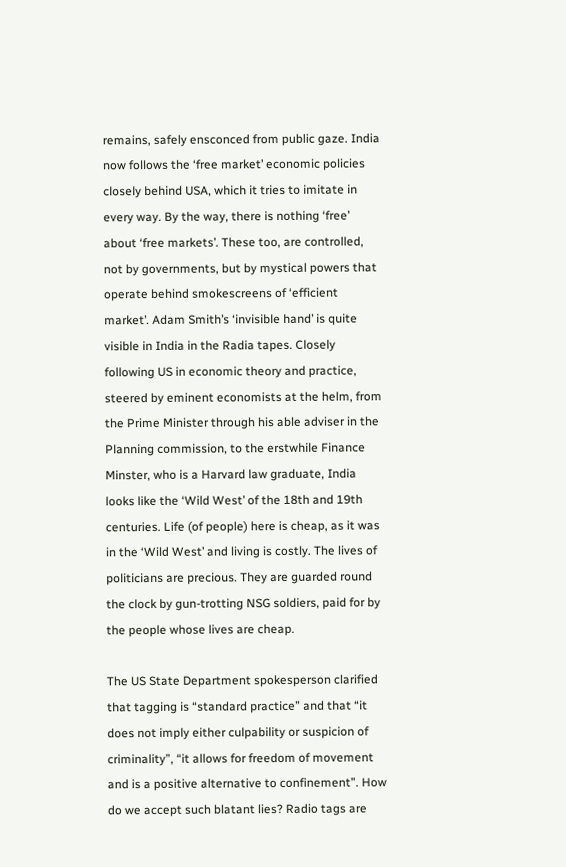remains, safely ensconced from public gaze. India now follows the ‘free market’ economic policies closely behind USA, which it tries to imitate in every way. By the way, there is nothing ‘free’ about ‘free markets’. These too, are controlled, not by governments, but by mystical powers that operate behind smokescreens of ‘efficient market’. Adam Smith’s ‘invisible hand’ is quite visible in India in the Radia tapes. Closely following US in economic theory and practice, steered by eminent economists at the helm, from the Prime Minister through his able adviser in the Planning commission, to the erstwhile Finance Minster, who is a Harvard law graduate, India looks like the ‘Wild West’ of the 18th and 19th centuries. Life (of people) here is cheap, as it was in the ‘Wild West’ and living is costly. The lives of politicians are precious. They are guarded round the clock by gun-trotting NSG soldiers, paid for by the people whose lives are cheap.

The US State Department spokesperson clarified that tagging is “standard practice” and that “it does not imply either culpability or suspicion of criminality”, “it allows for freedom of movement and is a positive alternative to confinement”. How do we accept such blatant lies? Radio tags are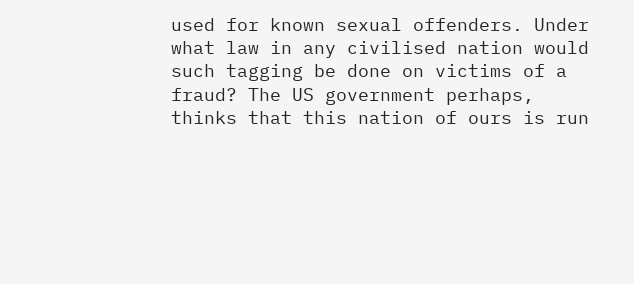used for known sexual offenders. Under what law in any civilised nation would such tagging be done on victims of a fraud? The US government perhaps, thinks that this nation of ours is run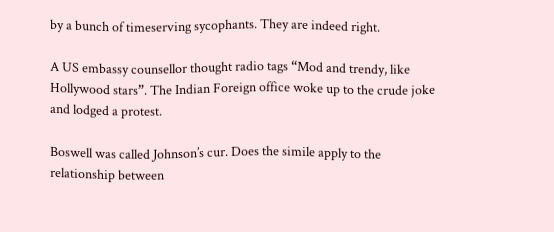by a bunch of timeserving sycophants. They are indeed right.

A US embassy counsellor thought radio tags “Mod and trendy, like Hollywood stars”. The Indian Foreign office woke up to the crude joke and lodged a protest.

Boswell was called Johnson’s cur. Does the simile apply to the relationship between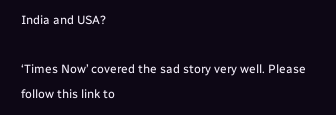India and USA?

‘Times Now’ covered the sad story very well. Please follow this link to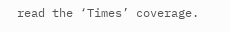read the ‘Times’ coverage.